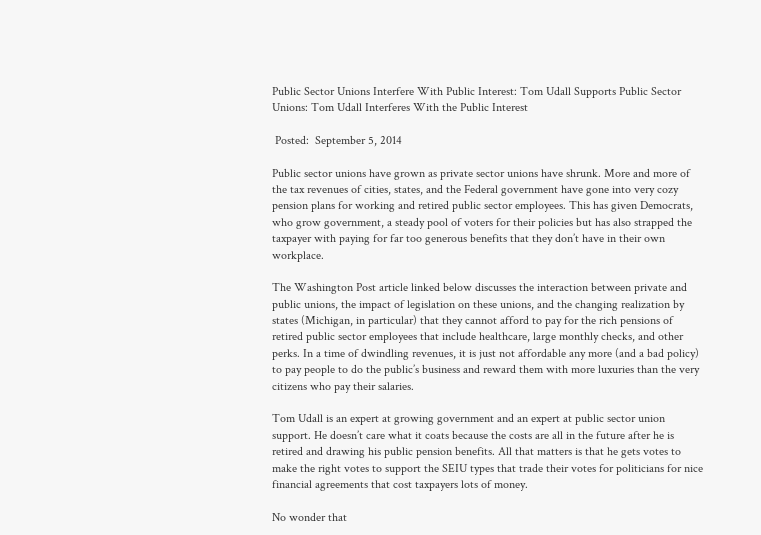Public Sector Unions Interfere With Public Interest: Tom Udall Supports Public Sector Unions: Tom Udall Interferes With the Public Interest

 Posted:  September 5, 2014

Public sector unions have grown as private sector unions have shrunk. More and more of the tax revenues of cities, states, and the Federal government have gone into very cozy pension plans for working and retired public sector employees. This has given Democrats, who grow government, a steady pool of voters for their policies but has also strapped the taxpayer with paying for far too generous benefits that they don’t have in their own workplace.

The Washington Post article linked below discusses the interaction between private and public unions, the impact of legislation on these unions, and the changing realization by states (Michigan, in particular) that they cannot afford to pay for the rich pensions of retired public sector employees that include healthcare, large monthly checks, and other perks. In a time of dwindling revenues, it is just not affordable any more (and a bad policy) to pay people to do the public’s business and reward them with more luxuries than the very citizens who pay their salaries.

Tom Udall is an expert at growing government and an expert at public sector union support. He doesn’t care what it coats because the costs are all in the future after he is retired and drawing his public pension benefits. All that matters is that he gets votes to make the right votes to support the SEIU types that trade their votes for politicians for nice financial agreements that cost taxpayers lots of money.

No wonder that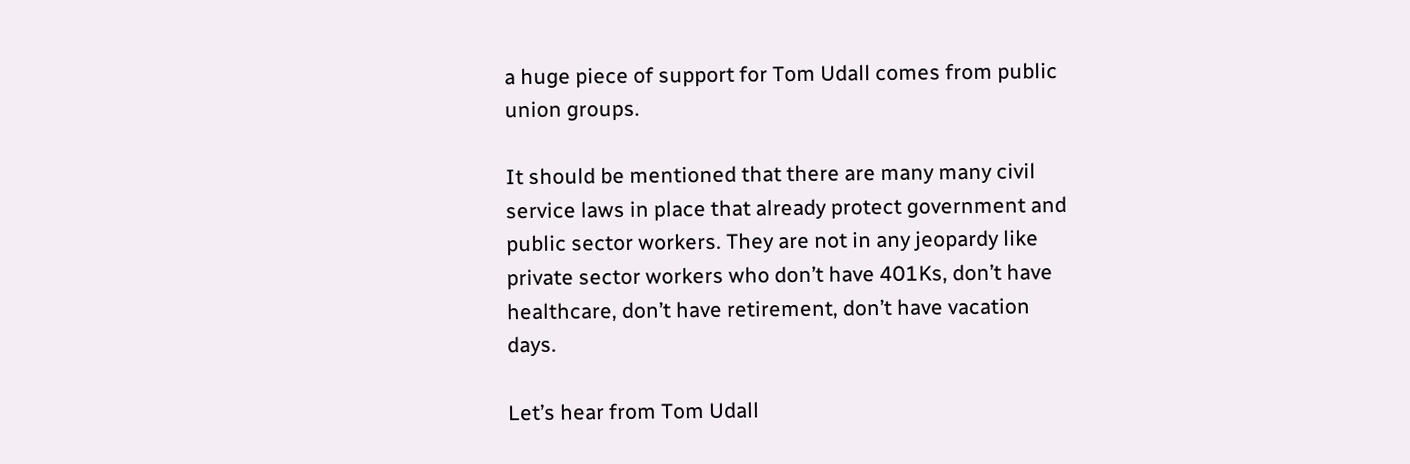a huge piece of support for Tom Udall comes from public union groups.

It should be mentioned that there are many many civil service laws in place that already protect government and public sector workers. They are not in any jeopardy like private sector workers who don’t have 401Ks, don’t have healthcare, don’t have retirement, don’t have vacation days.

Let’s hear from Tom Udall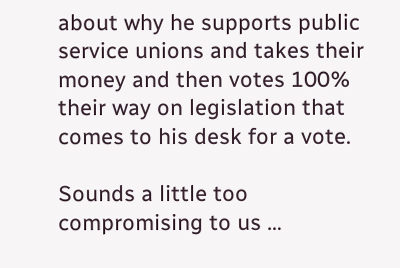about why he supports public service unions and takes their money and then votes 100% their way on legislation that comes to his desk for a vote.

Sounds a little too compromising to us …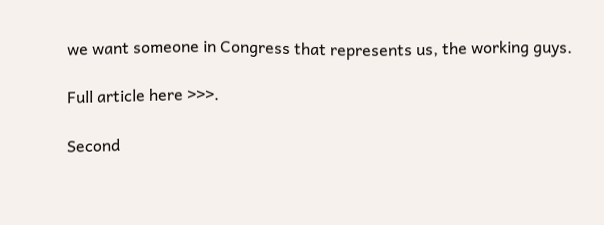we want someone in Congress that represents us, the working guys.

Full article here >>>.

Second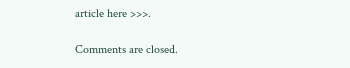article here >>>.

Comments are closed.